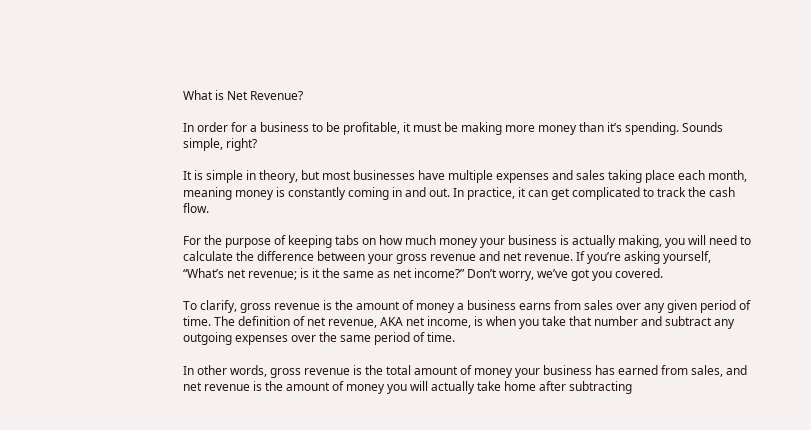What is Net Revenue?

In order for a business to be profitable, it must be making more money than it’s spending. Sounds simple, right?

It is simple in theory, but most businesses have multiple expenses and sales taking place each month, meaning money is constantly coming in and out. In practice, it can get complicated to track the cash flow.

For the purpose of keeping tabs on how much money your business is actually making, you will need to calculate the difference between your gross revenue and net revenue. If you’re asking yourself, “What’s net revenue; is it the same as net income?” Don’t worry, we’ve got you covered.

To clarify, gross revenue is the amount of money a business earns from sales over any given period of time. The definition of net revenue, AKA net income, is when you take that number and subtract any outgoing expenses over the same period of time.

In other words, gross revenue is the total amount of money your business has earned from sales, and net revenue is the amount of money you will actually take home after subtracting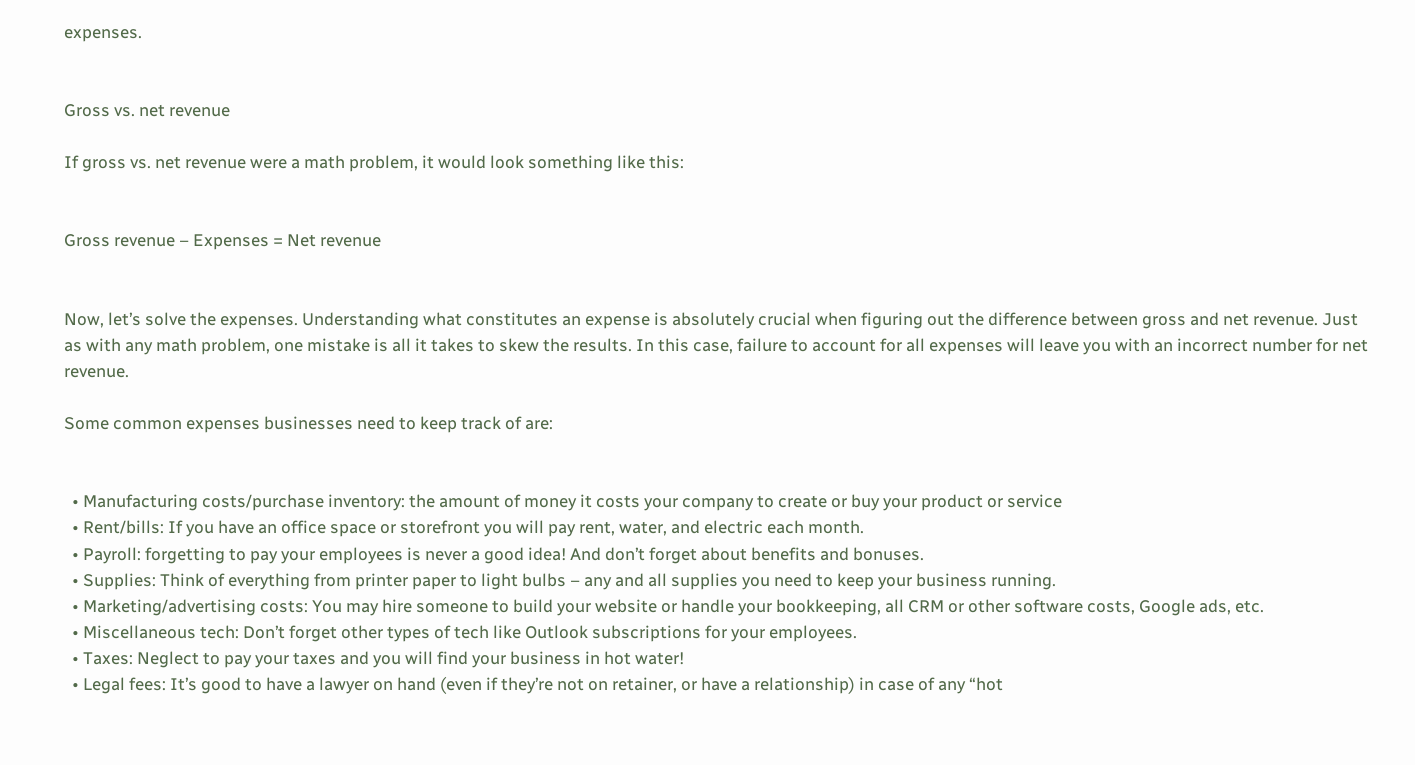expenses.


Gross vs. net revenue

If gross vs. net revenue were a math problem, it would look something like this:


Gross revenue – Expenses = Net revenue


Now, let’s solve the expenses. Understanding what constitutes an expense is absolutely crucial when figuring out the difference between gross and net revenue. Just as with any math problem, one mistake is all it takes to skew the results. In this case, failure to account for all expenses will leave you with an incorrect number for net revenue.

Some common expenses businesses need to keep track of are:


  • Manufacturing costs/purchase inventory: the amount of money it costs your company to create or buy your product or service
  • Rent/bills: If you have an office space or storefront you will pay rent, water, and electric each month.
  • Payroll: forgetting to pay your employees is never a good idea! And don’t forget about benefits and bonuses.
  • Supplies: Think of everything from printer paper to light bulbs – any and all supplies you need to keep your business running.
  • Marketing/advertising costs: You may hire someone to build your website or handle your bookkeeping, all CRM or other software costs, Google ads, etc.
  • Miscellaneous tech: Don’t forget other types of tech like Outlook subscriptions for your employees.
  • Taxes: Neglect to pay your taxes and you will find your business in hot water!
  • Legal fees: It’s good to have a lawyer on hand (even if they’re not on retainer, or have a relationship) in case of any “hot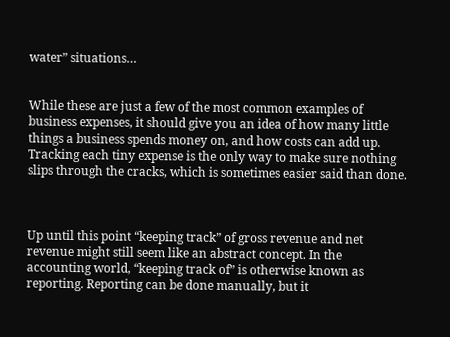water” situations…


While these are just a few of the most common examples of business expenses, it should give you an idea of how many little things a business spends money on, and how costs can add up. Tracking each tiny expense is the only way to make sure nothing slips through the cracks, which is sometimes easier said than done.



Up until this point “keeping track” of gross revenue and net revenue might still seem like an abstract concept. In the accounting world, “keeping track of” is otherwise known as reporting. Reporting can be done manually, but it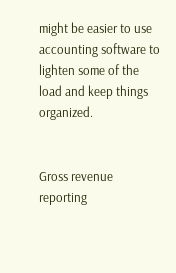might be easier to use accounting software to lighten some of the load and keep things organized.


Gross revenue reporting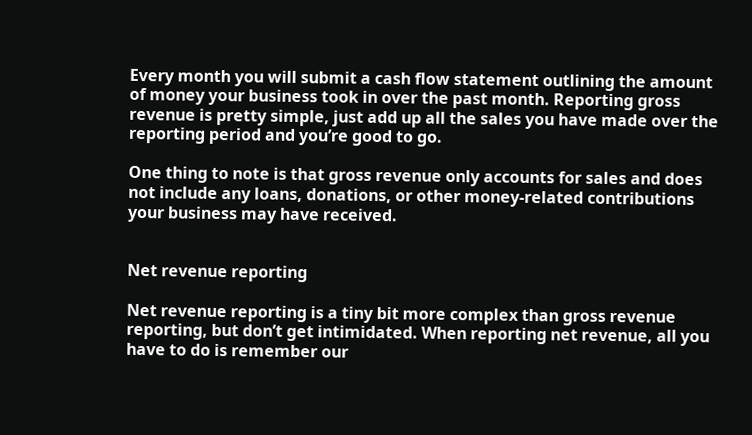Every month you will submit a cash flow statement outlining the amount of money your business took in over the past month. Reporting gross revenue is pretty simple, just add up all the sales you have made over the reporting period and you’re good to go.

One thing to note is that gross revenue only accounts for sales and does not include any loans, donations, or other money-related contributions your business may have received.


Net revenue reporting

Net revenue reporting is a tiny bit more complex than gross revenue reporting, but don’t get intimidated. When reporting net revenue, all you have to do is remember our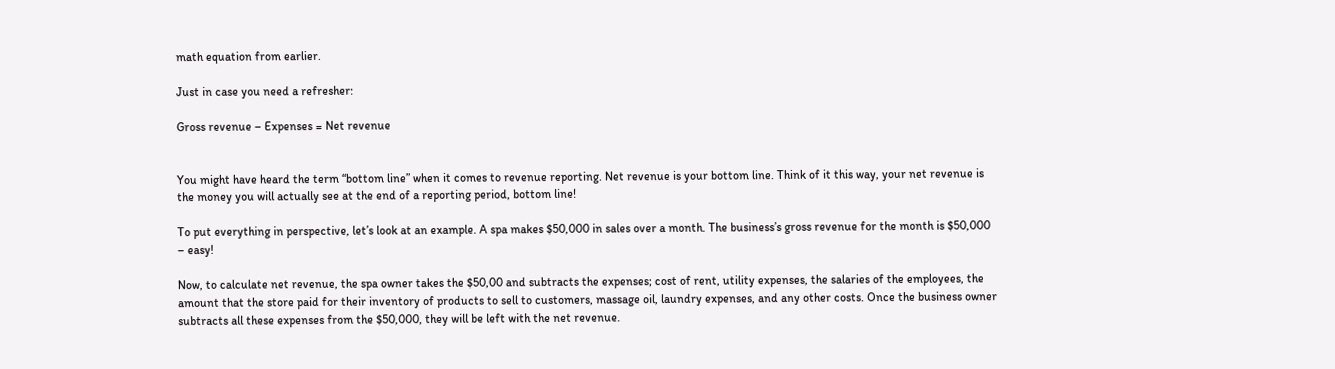math equation from earlier.

Just in case you need a refresher:

Gross revenue – Expenses = Net revenue


You might have heard the term “bottom line” when it comes to revenue reporting. Net revenue is your bottom line. Think of it this way, your net revenue is the money you will actually see at the end of a reporting period, bottom line!

To put everything in perspective, let’s look at an example. A spa makes $50,000 in sales over a month. The business’s gross revenue for the month is $50,000 – easy!

Now, to calculate net revenue, the spa owner takes the $50,00 and subtracts the expenses; cost of rent, utility expenses, the salaries of the employees, the amount that the store paid for their inventory of products to sell to customers, massage oil, laundry expenses, and any other costs. Once the business owner subtracts all these expenses from the $50,000, they will be left with the net revenue.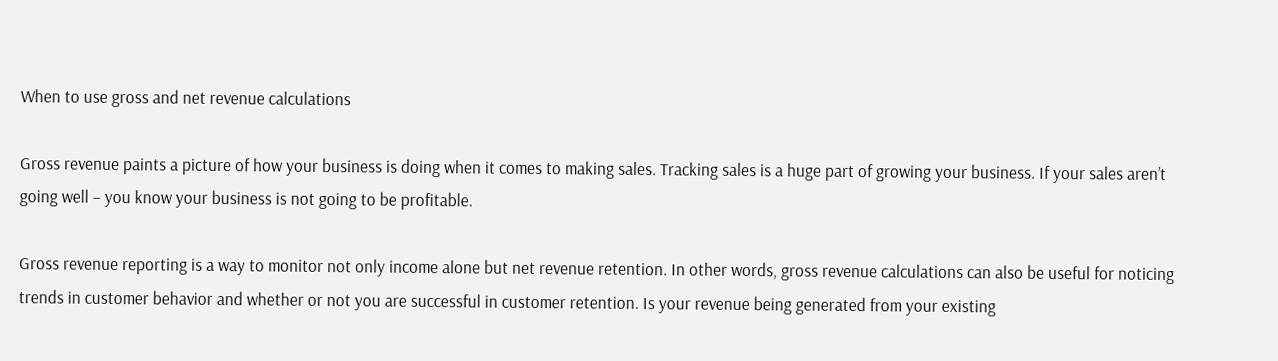When to use gross and net revenue calculations

Gross revenue paints a picture of how your business is doing when it comes to making sales. Tracking sales is a huge part of growing your business. If your sales aren’t going well – you know your business is not going to be profitable.

Gross revenue reporting is a way to monitor not only income alone but net revenue retention. In other words, gross revenue calculations can also be useful for noticing trends in customer behavior and whether or not you are successful in customer retention. Is your revenue being generated from your existing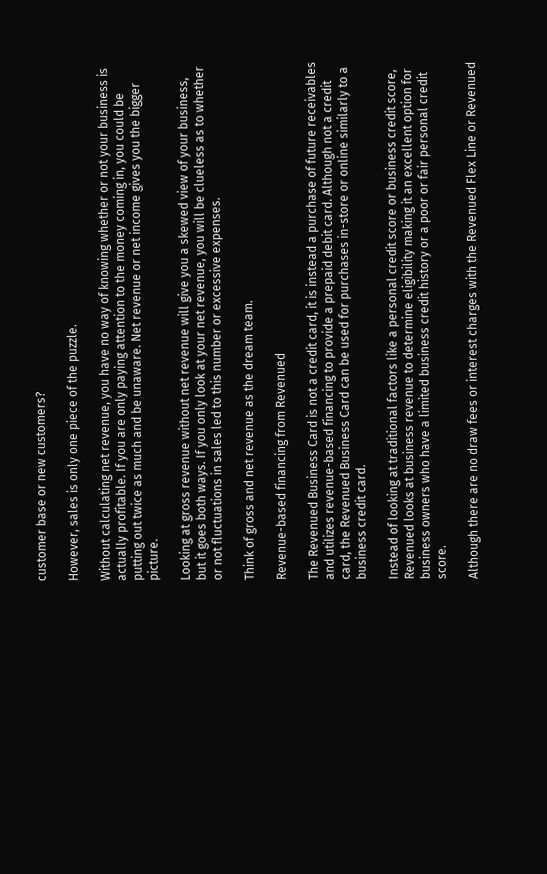customer base or new customers?

However, sales is only one piece of the puzzle.

Without calculating net revenue, you have no way of knowing whether or not your business is actually profitable. If you are only paying attention to the money coming in, you could be putting out twice as much and be unaware. Net revenue or net income gives you the bigger picture.

Looking at gross revenue without net revenue will give you a skewed view of your business, but it goes both ways. If you only look at your net revenue, you will be clueless as to whether or not fluctuations in sales led to this number or excessive expenses.

Think of gross and net revenue as the dream team.

Revenue-based financing from Revenued

The Revenued Business Card is not a credit card, it is instead a purchase of future receivables and utilizes revenue-based financing to provide a prepaid debit card. Although not a credit card, the Revenued Business Card can be used for purchases in-store or online similarly to a business credit card.

Instead of looking at traditional factors like a personal credit score or business credit score, Revenued looks at business revenue to determine eligibility making it an excellent option for business owners who have a limited business credit history or a poor or fair personal credit score.

Although there are no draw fees or interest charges with the Revenued Flex Line or Revenued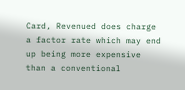Card, Revenued does charge a factor rate which may end up being more expensive than a conventional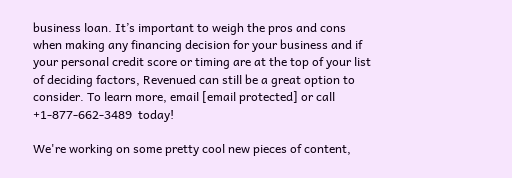business loan. It’s important to weigh the pros and cons when making any financing decision for your business and if your personal credit score or timing are at the top of your list of deciding factors, Revenued can still be a great option to consider. To learn more, email [email protected] or call +1-877-662-3489  today!

We're working on some pretty cool new pieces of content,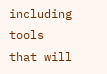including tools that will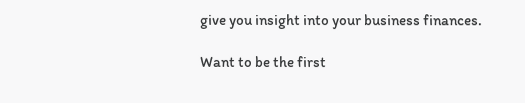give you insight into your business finances.

Want to be the first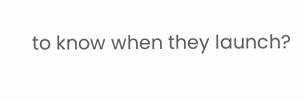to know when they launch?